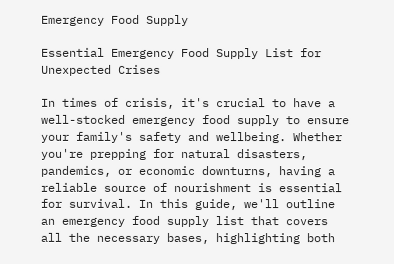Emergency Food Supply

Essential Emergency Food Supply List for Unexpected Crises

In times of crisis, it's crucial to have a well-stocked emergency food supply to ensure your family's safety and wellbeing. Whether you're prepping for natural disasters, pandemics, or economic downturns, having a reliable source of nourishment is essential for survival. In this guide, we'll outline an emergency food supply list that covers all the necessary bases, highlighting both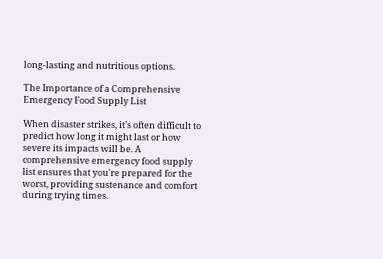long-lasting and nutritious options.

The Importance of a Comprehensive Emergency Food Supply List

When disaster strikes, it's often difficult to predict how long it might last or how severe its impacts will be. A comprehensive emergency food supply list ensures that you're prepared for the worst, providing sustenance and comfort during trying times.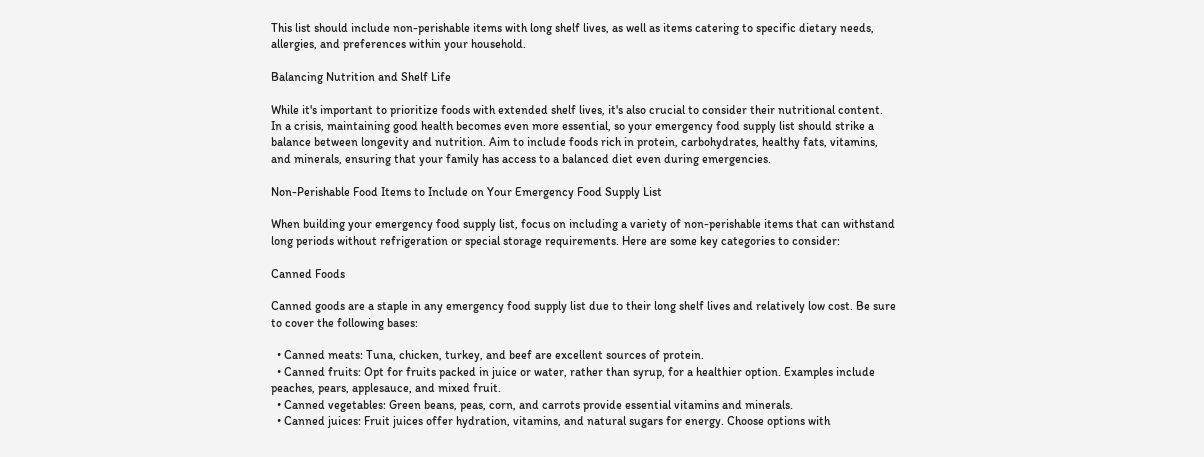This list should include non-perishable items with long shelf lives, as well as items catering to specific dietary needs, allergies, and preferences within your household.

Balancing Nutrition and Shelf Life

While it's important to prioritize foods with extended shelf lives, it's also crucial to consider their nutritional content. In a crisis, maintaining good health becomes even more essential, so your emergency food supply list should strike a balance between longevity and nutrition. Aim to include foods rich in protein, carbohydrates, healthy fats, vitamins, and minerals, ensuring that your family has access to a balanced diet even during emergencies.

Non-Perishable Food Items to Include on Your Emergency Food Supply List

When building your emergency food supply list, focus on including a variety of non-perishable items that can withstand long periods without refrigeration or special storage requirements. Here are some key categories to consider:

Canned Foods

Canned goods are a staple in any emergency food supply list due to their long shelf lives and relatively low cost. Be sure to cover the following bases:

  • Canned meats: Tuna, chicken, turkey, and beef are excellent sources of protein.
  • Canned fruits: Opt for fruits packed in juice or water, rather than syrup, for a healthier option. Examples include peaches, pears, applesauce, and mixed fruit.
  • Canned vegetables: Green beans, peas, corn, and carrots provide essential vitamins and minerals.
  • Canned juices: Fruit juices offer hydration, vitamins, and natural sugars for energy. Choose options with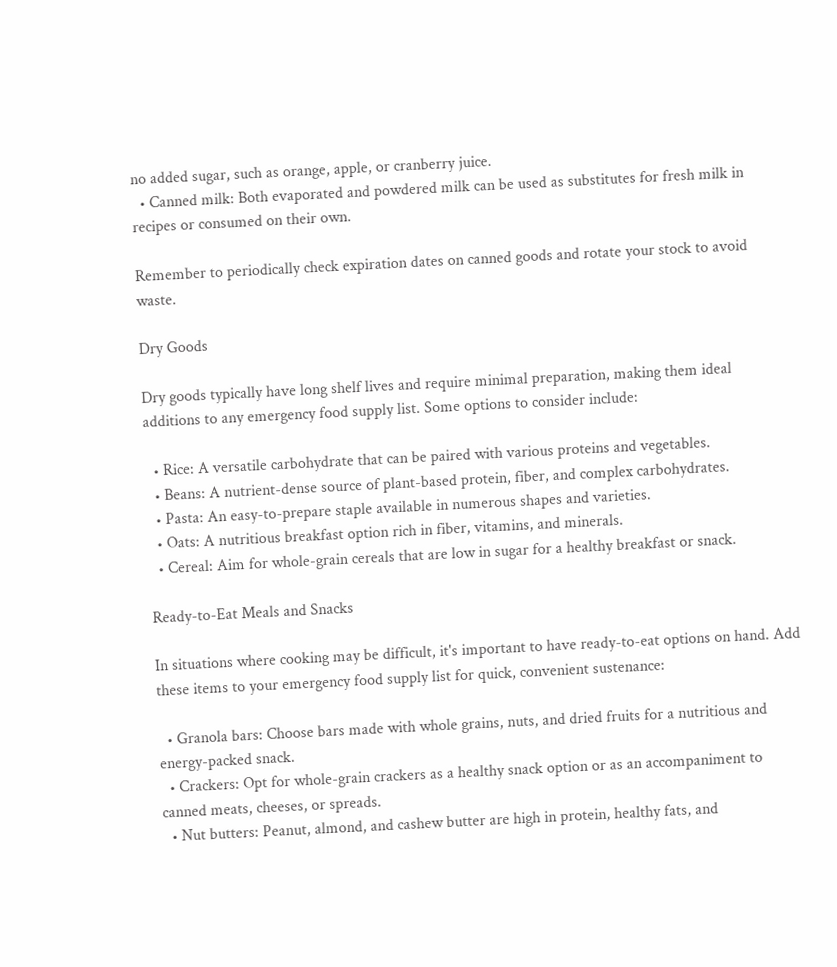no added sugar, such as orange, apple, or cranberry juice.
  • Canned milk: Both evaporated and powdered milk can be used as substitutes for fresh milk in recipes or consumed on their own.

Remember to periodically check expiration dates on canned goods and rotate your stock to avoid waste.

Dry Goods

Dry goods typically have long shelf lives and require minimal preparation, making them ideal additions to any emergency food supply list. Some options to consider include:

  • Rice: A versatile carbohydrate that can be paired with various proteins and vegetables.
  • Beans: A nutrient-dense source of plant-based protein, fiber, and complex carbohydrates.
  • Pasta: An easy-to-prepare staple available in numerous shapes and varieties.
  • Oats: A nutritious breakfast option rich in fiber, vitamins, and minerals.
  • Cereal: Aim for whole-grain cereals that are low in sugar for a healthy breakfast or snack.

Ready-to-Eat Meals and Snacks

In situations where cooking may be difficult, it's important to have ready-to-eat options on hand. Add these items to your emergency food supply list for quick, convenient sustenance:

  • Granola bars: Choose bars made with whole grains, nuts, and dried fruits for a nutritious and energy-packed snack.
  • Crackers: Opt for whole-grain crackers as a healthy snack option or as an accompaniment to canned meats, cheeses, or spreads.
  • Nut butters: Peanut, almond, and cashew butter are high in protein, healthy fats, and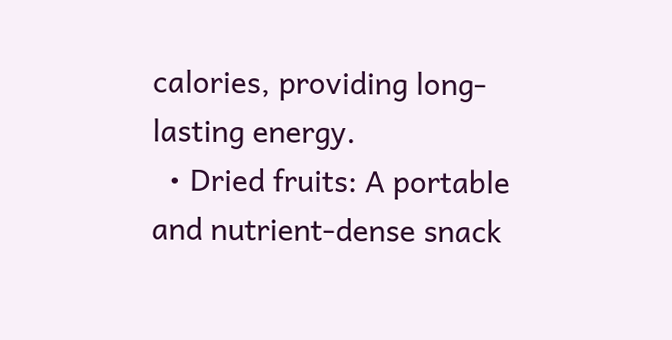calories, providing long-lasting energy.
  • Dried fruits: A portable and nutrient-dense snack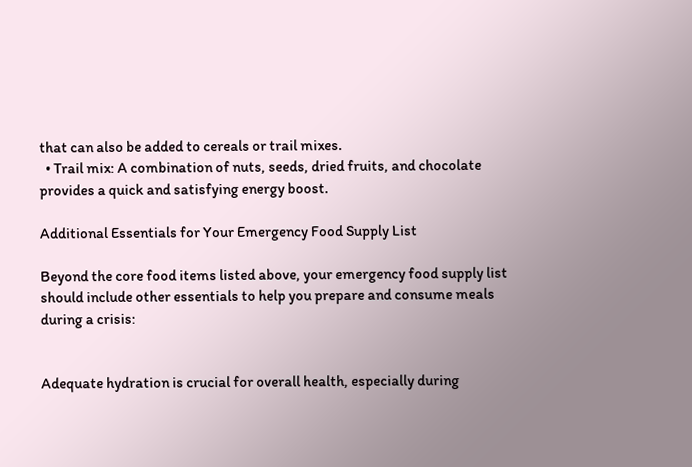that can also be added to cereals or trail mixes.
  • Trail mix: A combination of nuts, seeds, dried fruits, and chocolate provides a quick and satisfying energy boost.

Additional Essentials for Your Emergency Food Supply List

Beyond the core food items listed above, your emergency food supply list should include other essentials to help you prepare and consume meals during a crisis:


Adequate hydration is crucial for overall health, especially during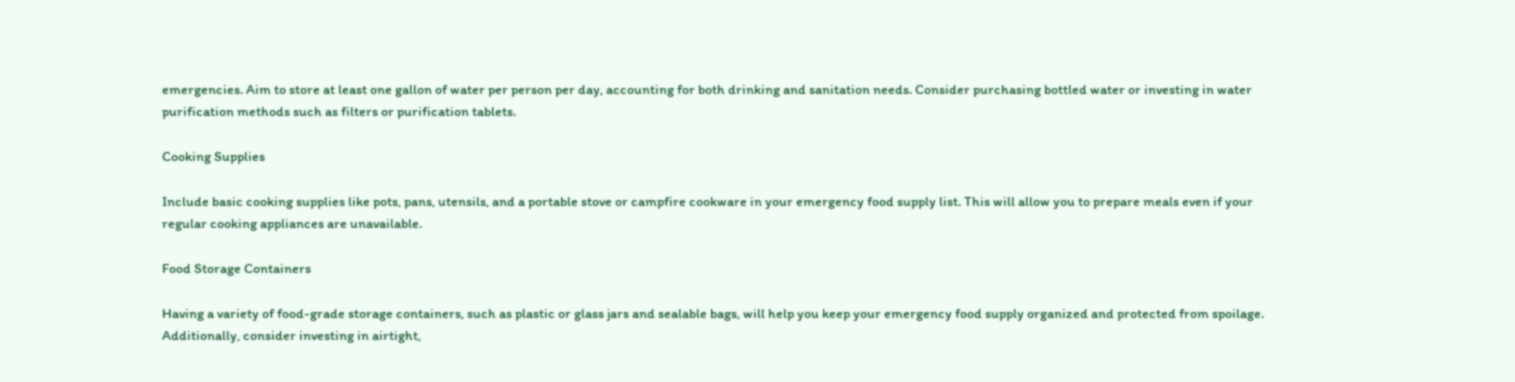emergencies. Aim to store at least one gallon of water per person per day, accounting for both drinking and sanitation needs. Consider purchasing bottled water or investing in water purification methods such as filters or purification tablets.

Cooking Supplies

Include basic cooking supplies like pots, pans, utensils, and a portable stove or campfire cookware in your emergency food supply list. This will allow you to prepare meals even if your regular cooking appliances are unavailable.

Food Storage Containers

Having a variety of food-grade storage containers, such as plastic or glass jars and sealable bags, will help you keep your emergency food supply organized and protected from spoilage. Additionally, consider investing in airtight,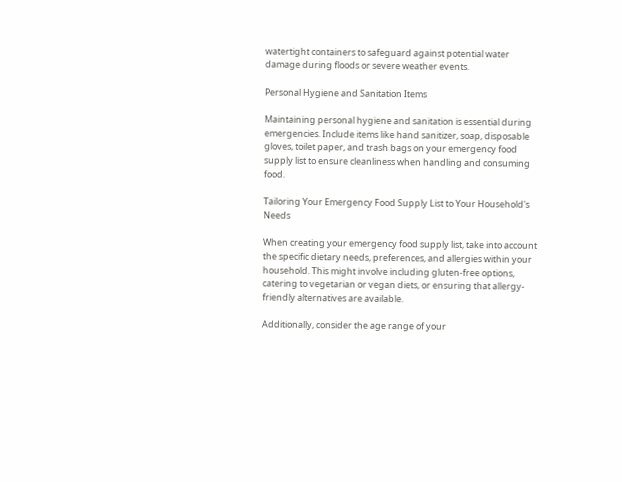watertight containers to safeguard against potential water damage during floods or severe weather events.

Personal Hygiene and Sanitation Items

Maintaining personal hygiene and sanitation is essential during emergencies. Include items like hand sanitizer, soap, disposable gloves, toilet paper, and trash bags on your emergency food supply list to ensure cleanliness when handling and consuming food.

Tailoring Your Emergency Food Supply List to Your Household's Needs

When creating your emergency food supply list, take into account the specific dietary needs, preferences, and allergies within your household. This might involve including gluten-free options, catering to vegetarian or vegan diets, or ensuring that allergy-friendly alternatives are available.

Additionally, consider the age range of your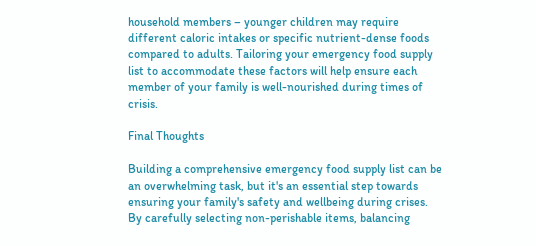household members – younger children may require different caloric intakes or specific nutrient-dense foods compared to adults. Tailoring your emergency food supply list to accommodate these factors will help ensure each member of your family is well-nourished during times of crisis.

Final Thoughts

Building a comprehensive emergency food supply list can be an overwhelming task, but it's an essential step towards ensuring your family's safety and wellbeing during crises. By carefully selecting non-perishable items, balancing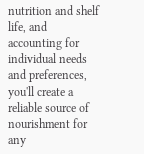nutrition and shelf life, and accounting for individual needs and preferences, you'll create a reliable source of nourishment for any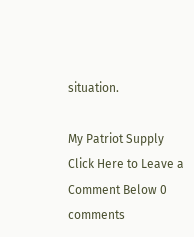situation.

My Patriot Supply
Click Here to Leave a Comment Below 0 comments